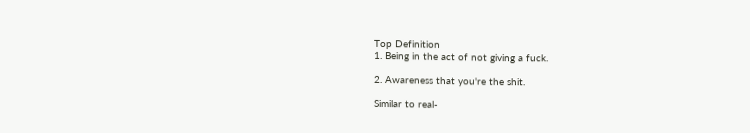Top Definition
1. Being in the act of not giving a fuck.

2. Awareness that you're the shit.

Similar to real-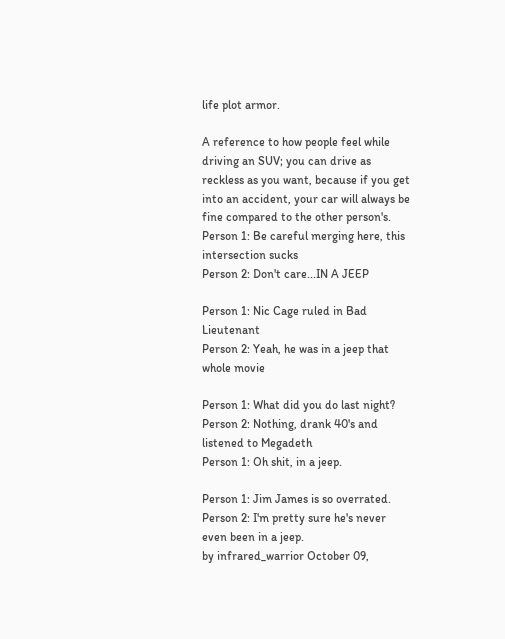life plot armor.

A reference to how people feel while driving an SUV; you can drive as reckless as you want, because if you get into an accident, your car will always be fine compared to the other person's.
Person 1: Be careful merging here, this intersection sucks
Person 2: Don't care...IN A JEEP

Person 1: Nic Cage ruled in Bad Lieutenant
Person 2: Yeah, he was in a jeep that whole movie

Person 1: What did you do last night?
Person 2: Nothing, drank 40's and listened to Megadeth
Person 1: Oh shit, in a jeep.

Person 1: Jim James is so overrated.
Person 2: I'm pretty sure he's never even been in a jeep.
by infrared_warrior October 09,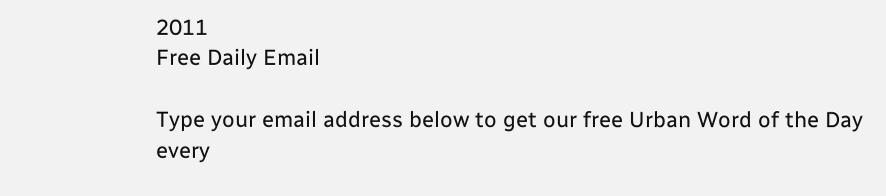2011
Free Daily Email

Type your email address below to get our free Urban Word of the Day every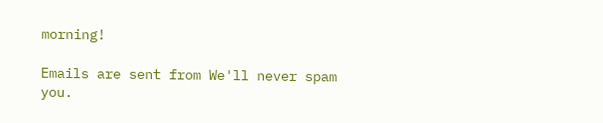morning!

Emails are sent from We'll never spam you.